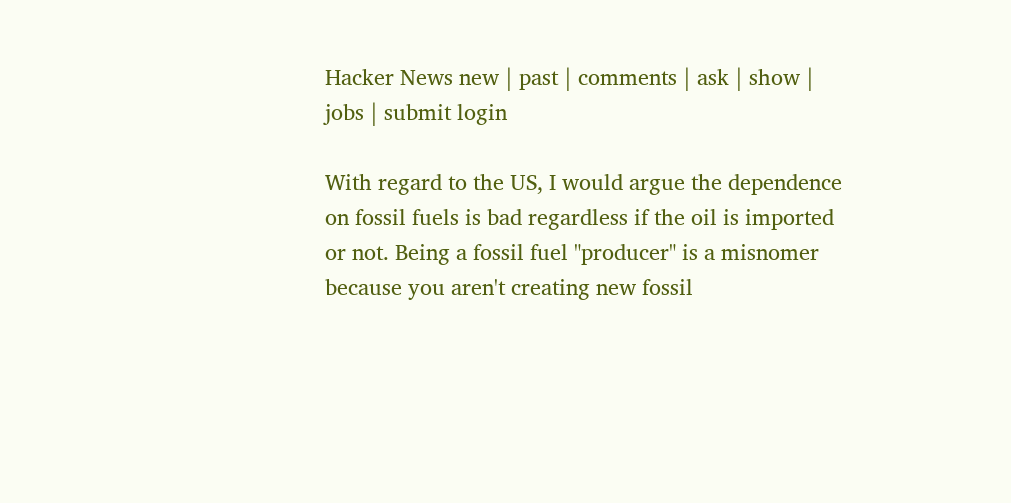Hacker News new | past | comments | ask | show | jobs | submit login

With regard to the US, I would argue the dependence on fossil fuels is bad regardless if the oil is imported or not. Being a fossil fuel "producer" is a misnomer because you aren't creating new fossil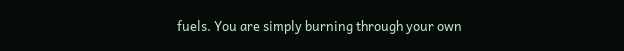fuels. You are simply burning through your own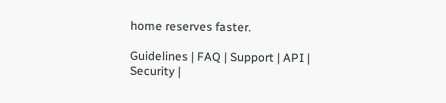home reserves faster.

Guidelines | FAQ | Support | API | Security |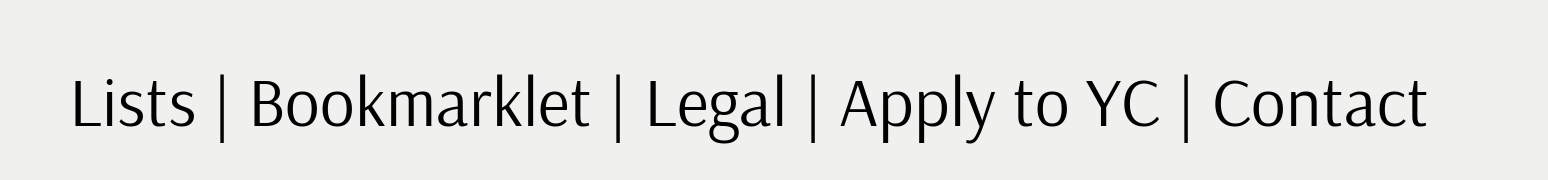Lists | Bookmarklet | Legal | Apply to YC | Contact